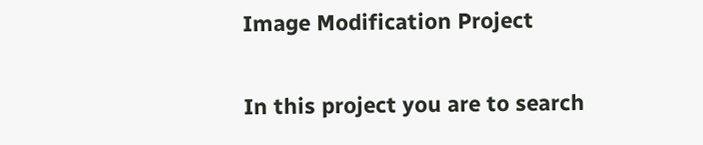Image Modification Project

In this project you are to search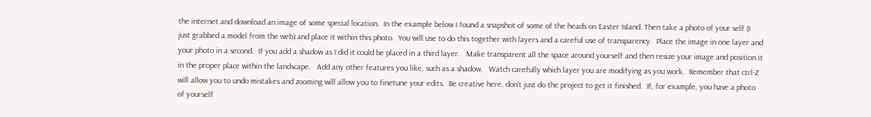the internet and download an image of some special location.  In the example below I found a snapshot of some of the heads on Easter Island. Then take a photo of your self (I just grabbed a model from the web) and place it within this photo.  You will use to do this together with layers and a careful use of transparency.  Place the image in one layer and your photo in a second.  If you add a shadow as I did it could be placed in a third layer.   Make transparent all the space around yourself and then resize your image and position it in the proper place within the landscape.   Add any other features you like, such as a shadow.   Watch carefully which layer you are modifying as you work.  Remember that ctrl-Z will allow you to undo mistakes and zooming will allow you to finetune your edits.  Be creative here, don’t just do the project to get it finished.  If, for example, you have a photo of yourself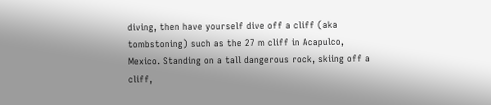diving, then have yourself dive off a cliff (aka tombstoning) such as the 27 m cliff in Acapulco, Mexico. Standing on a tall dangerous rock, skiing off a cliff,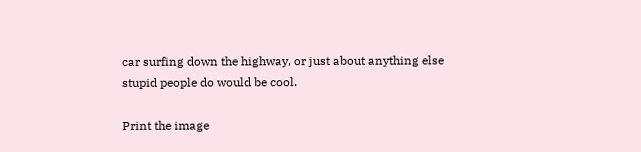car surfing down the highway, or just about anything else stupid people do would be cool.

Print the image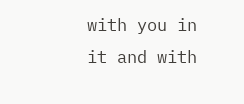with you in it and with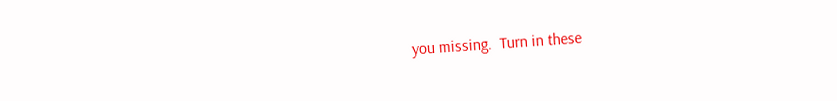you missing.  Turn in these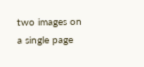two images on a single page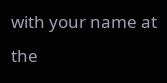with your name at the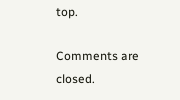top.

Comments are closed.